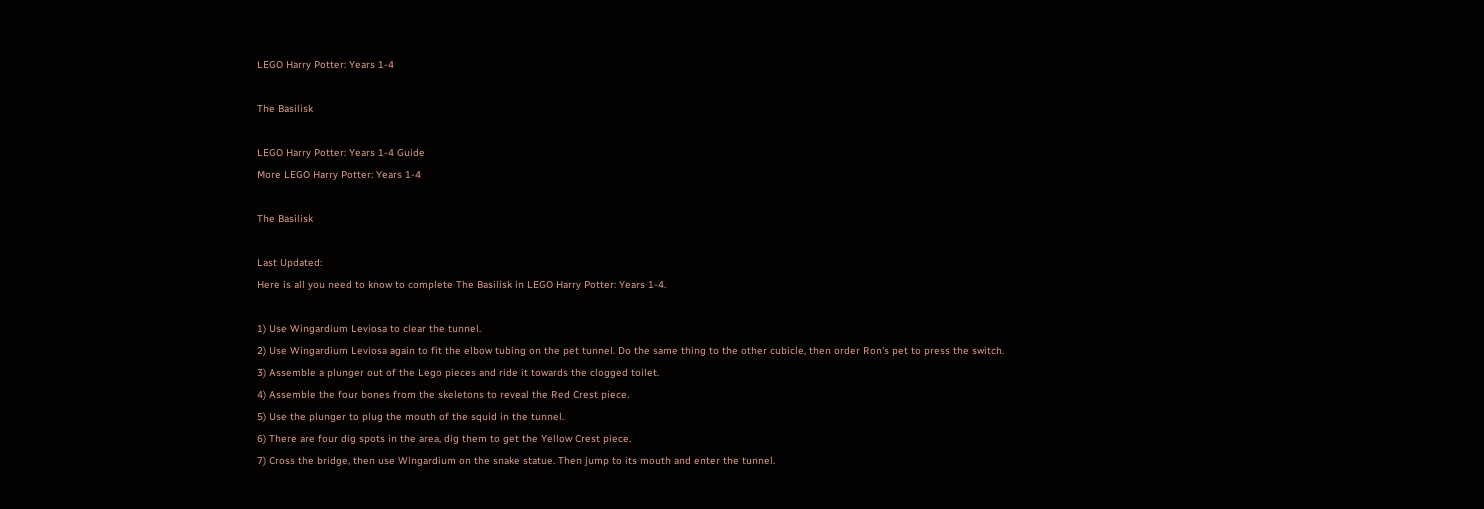LEGO Harry Potter: Years 1-4

The Basilisk

LEGO Harry Potter: Years 1-4 Guide
More LEGO Harry Potter: Years 1-4

The Basilisk

Last Updated:
Here is all you need to know to complete The Basilisk in LEGO Harry Potter: Years 1-4.

1) Use Wingardium Leviosa to clear the tunnel.
2) Use Wingardium Leviosa again to fit the elbow tubing on the pet tunnel. Do the same thing to the other cubicle, then order Ron's pet to press the switch.
3) Assemble a plunger out of the Lego pieces and ride it towards the clogged toilet.
4) Assemble the four bones from the skeletons to reveal the Red Crest piece.
5) Use the plunger to plug the mouth of the squid in the tunnel.
6) There are four dig spots in the area, dig them to get the Yellow Crest piece.
7) Cross the bridge, then use Wingardium on the snake statue. Then jump to its mouth and enter the tunnel.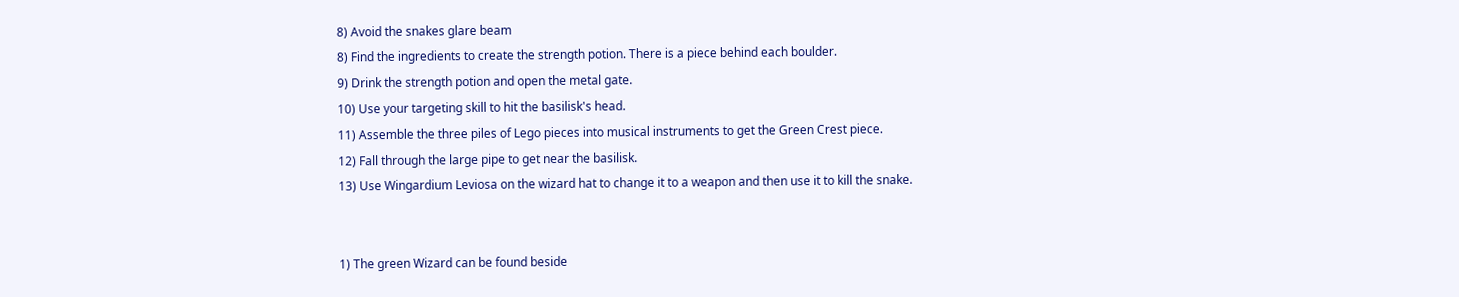8) Avoid the snakes glare beam
8) Find the ingredients to create the strength potion. There is a piece behind each boulder.
9) Drink the strength potion and open the metal gate.
10) Use your targeting skill to hit the basilisk's head.
11) Assemble the three piles of Lego pieces into musical instruments to get the Green Crest piece.
12) Fall through the large pipe to get near the basilisk.
13) Use Wingardium Leviosa on the wizard hat to change it to a weapon and then use it to kill the snake.


1) The green Wizard can be found beside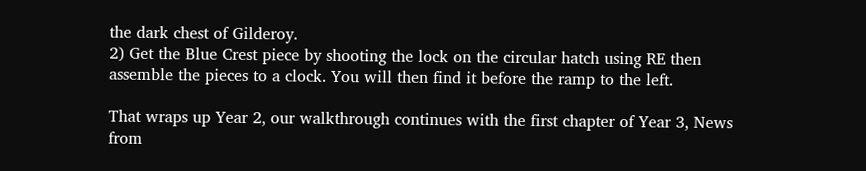the dark chest of Gilderoy.
2) Get the Blue Crest piece by shooting the lock on the circular hatch using RE then assemble the pieces to a clock. You will then find it before the ramp to the left.

That wraps up Year 2, our walkthrough continues with the first chapter of Year 3, News from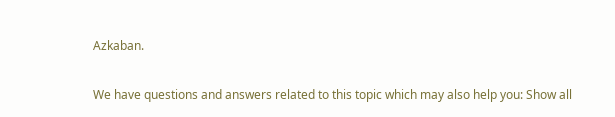Azkaban.

We have questions and answers related to this topic which may also help you: Show all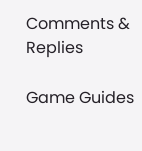Comments & Replies

Game Guides